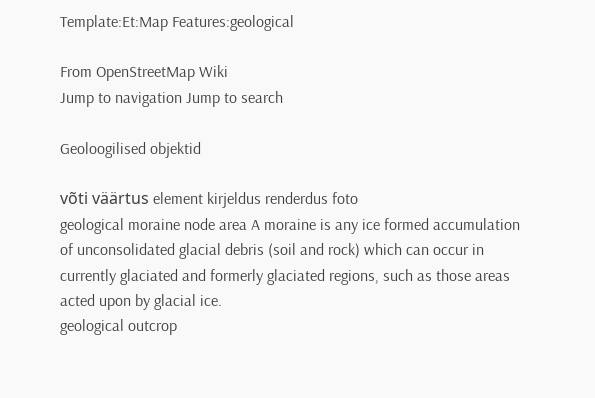Template:Et:Map Features:geological

From OpenStreetMap Wiki
Jump to navigation Jump to search

Geoloogilised objektid

võti väärtus element kirjeldus renderdus foto
geological moraine node area A moraine is any ice formed accumulation of unconsolidated glacial debris (soil and rock) which can occur in currently glaciated and formerly glaciated regions, such as those areas acted upon by glacial ice.
geological outcrop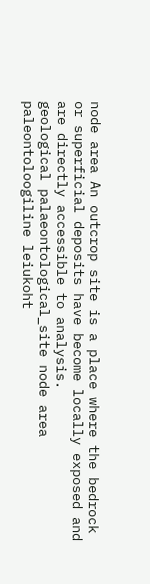node area An outcrop site is a place where the bedrock or superficial deposits have become locally exposed and are directly accessible to analysis.
geological palaeontological_site node area paleontoloogiline leiukoht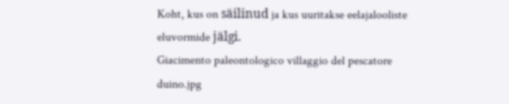Koht, kus on säilinud ja kus uuritakse eelajalooliste eluvormide jälgi.
Giacimento paleontologico villaggio del pescatore duino.jpg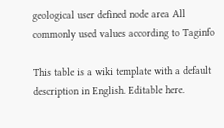geological user defined node area All commonly used values according to Taginfo

This table is a wiki template with a default description in English. Editable here.